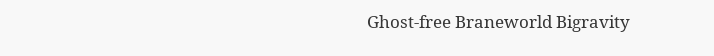Ghost-free Braneworld Bigravity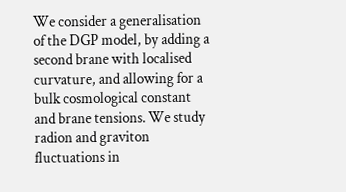We consider a generalisation of the DGP model, by adding a second brane with localised curvature, and allowing for a bulk cosmological constant and brane tensions. We study radion and graviton fluctuations in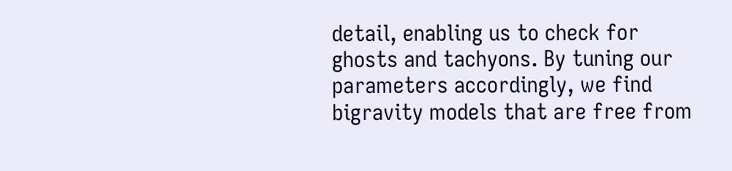detail, enabling us to check for ghosts and tachyons. By tuning our parameters accordingly, we find bigravity models that are free from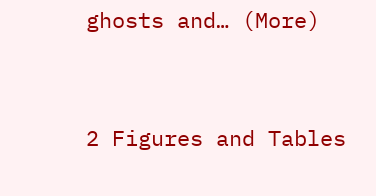ghosts and… (More)


2 Figures and Tables